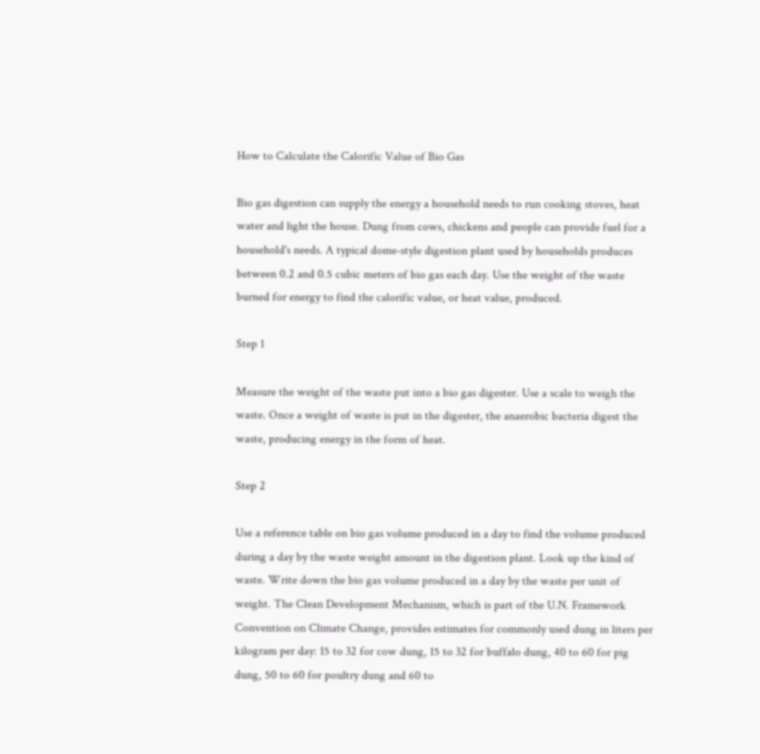How to Calculate the Calorific Value of Bio Gas

Bio gas digestion can supply the energy a household needs to run cooking stoves, heat water and light the house. Dung from cows, chickens and people can provide fuel for a household's needs. A typical dome-style digestion plant used by households produces between 0.2 and 0.5 cubic meters of bio gas each day. Use the weight of the waste burned for energy to find the calorific value, or heat value, produced.

Step 1

Measure the weight of the waste put into a bio gas digester. Use a scale to weigh the waste. Once a weight of waste is put in the digester, the anaerobic bacteria digest the waste, producing energy in the form of heat.

Step 2

Use a reference table on bio gas volume produced in a day to find the volume produced during a day by the waste weight amount in the digestion plant. Look up the kind of waste. Write down the bio gas volume produced in a day by the waste per unit of weight. The Clean Development Mechanism, which is part of the U.N. Framework Convention on Climate Change, provides estimates for commonly used dung in liters per kilogram per day: 15 to 32 for cow dung, 15 to 32 for buffalo dung, 40 to 60 for pig dung, 50 to 60 for poultry dung and 60 to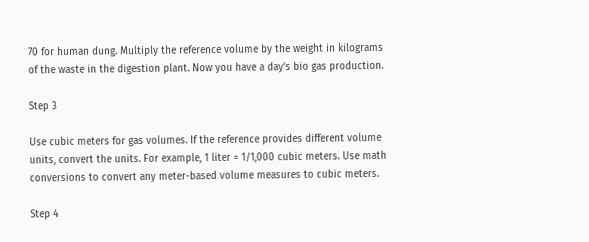70 for human dung. Multiply the reference volume by the weight in kilograms of the waste in the digestion plant. Now you have a day's bio gas production.

Step 3

Use cubic meters for gas volumes. If the reference provides different volume units, convert the units. For example, 1 liter = 1/1,000 cubic meters. Use math conversions to convert any meter-based volume measures to cubic meters.

Step 4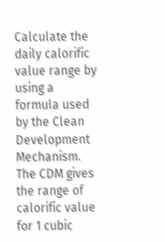Calculate the daily calorific value range by using a formula used by the Clean Development Mechanism. The CDM gives the range of calorific value for 1 cubic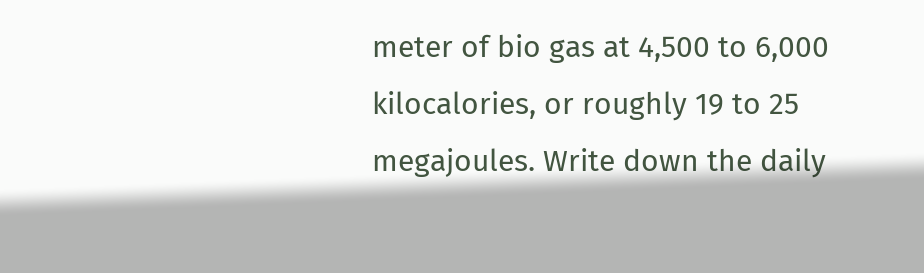meter of bio gas at 4,500 to 6,000 kilocalories, or roughly 19 to 25 megajoules. Write down the daily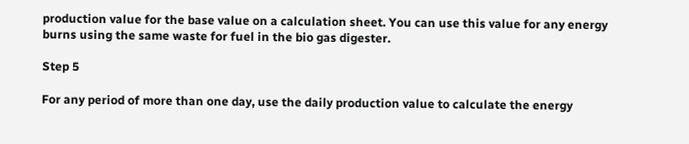production value for the base value on a calculation sheet. You can use this value for any energy burns using the same waste for fuel in the bio gas digester.

Step 5

For any period of more than one day, use the daily production value to calculate the energy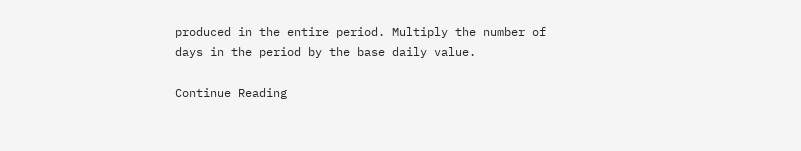produced in the entire period. Multiply the number of days in the period by the base daily value.

Continue Reading